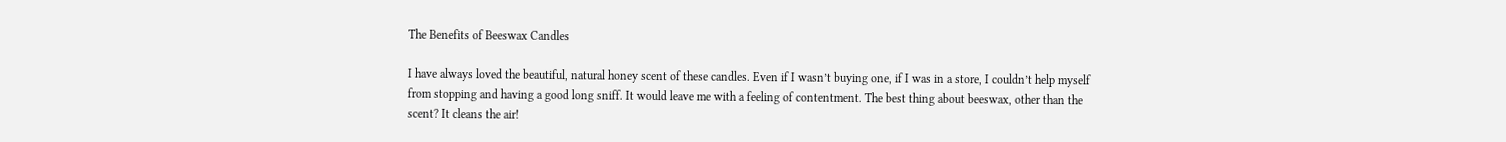The Benefits of Beeswax Candles

I have always loved the beautiful, natural honey scent of these candles. Even if I wasn’t buying one, if I was in a store, I couldn’t help myself from stopping and having a good long sniff. It would leave me with a feeling of contentment. The best thing about beeswax, other than the scent? It cleans the air!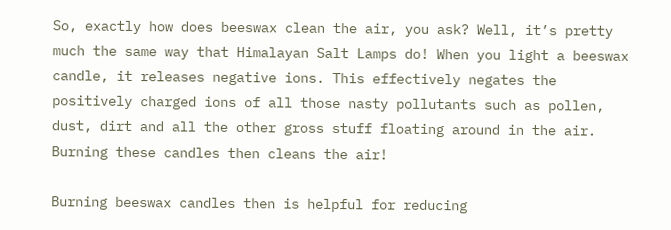So, exactly how does beeswax clean the air, you ask? Well, it’s pretty much the same way that Himalayan Salt Lamps do! When you light a beeswax candle, it releases negative ions. This effectively negates the positively charged ions of all those nasty pollutants such as pollen, dust, dirt and all the other gross stuff floating around in the air. Burning these candles then cleans the air!

Burning beeswax candles then is helpful for reducing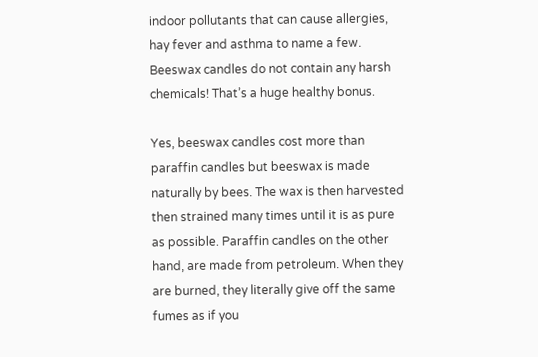indoor pollutants that can cause allergies, hay fever and asthma to name a few. Beeswax candles do not contain any harsh chemicals! That’s a huge healthy bonus.

Yes, beeswax candles cost more than paraffin candles but beeswax is made naturally by bees. The wax is then harvested then strained many times until it is as pure as possible. Paraffin candles on the other hand, are made from petroleum. When they are burned, they literally give off the same fumes as if you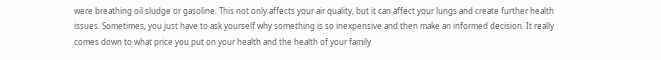were breathing oil sludge or gasoline. This not only affects your air quality, but it can affect your lungs and create further health issues. Sometimes, you just have to ask yourself why something is so inexpensive and then make an informed decision. It really comes down to what price you put on your health and the health of your family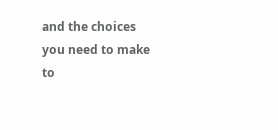and the choices you need to make to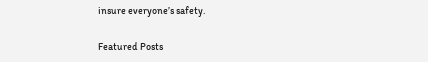insure everyone’s safety.

Featured Posts